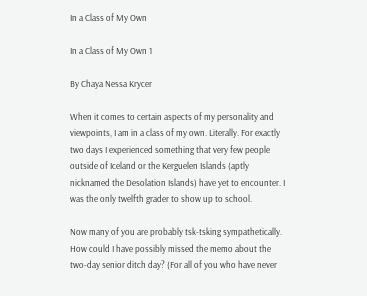In a Class of My Own

In a Class of My Own 1

By Chaya Nessa Krycer

When it comes to certain aspects of my personality and viewpoints, I am in a class of my own. Literally. For exactly two days I experienced something that very few people outside of Iceland or the Kerguelen Islands (aptly nicknamed the Desolation Islands) have yet to encounter. I was the only twelfth grader to show up to school.

Now many of you are probably tsk-tsking sympathetically. How could I have possibly missed the memo about the two-day senior ditch day? (For all of you who have never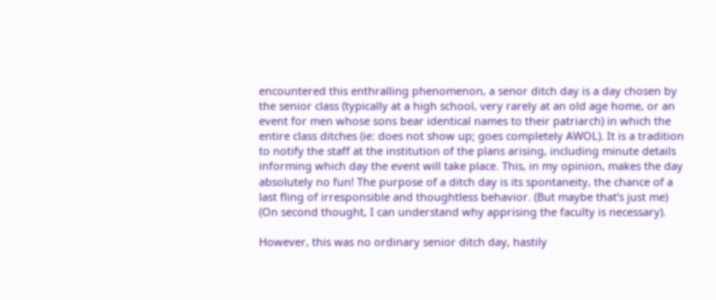encountered this enthralling phenomenon, a senor ditch day is a day chosen by the senior class (typically at a high school, very rarely at an old age home, or an event for men whose sons bear identical names to their patriarch) in which the entire class ditches (ie: does not show up; goes completely AWOL). It is a tradition to notify the staff at the institution of the plans arising, including minute details informing which day the event will take place. This, in my opinion, makes the day absolutely no fun! The purpose of a ditch day is its spontaneity, the chance of a last fling of irresponsible and thoughtless behavior. (But maybe that’s just me) (On second thought, I can understand why apprising the faculty is necessary).

However, this was no ordinary senior ditch day, hastily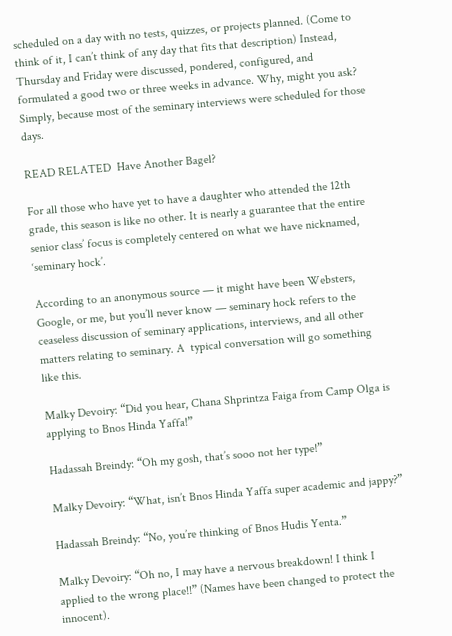scheduled on a day with no tests, quizzes, or projects planned. (Come to think of it, I can’t think of any day that fits that description) Instead, Thursday and Friday were discussed, pondered, configured, and formulated a good two or three weeks in advance. Why, might you ask? Simply, because most of the seminary interviews were scheduled for those days.

READ RELATED  Have Another Bagel?

For all those who have yet to have a daughter who attended the 12th grade, this season is like no other. It is nearly a guarantee that the entire senior class’ focus is completely centered on what we have nicknamed, ‘seminary hock’.

According to an anonymous source — it might have been Websters, Google, or me, but you’ll never know — seminary hock refers to the ceaseless discussion of seminary applications, interviews, and all other matters relating to seminary. A  typical conversation will go something like this.

Malky Devoiry: “Did you hear, Chana Shprintza Faiga from Camp Olga is applying to Bnos Hinda Yaffa!”

Hadassah Breindy: “Oh my gosh, that’s sooo not her type!”

Malky Devoiry: “What, isn’t Bnos Hinda Yaffa super academic and jappy?”

Hadassah Breindy: “No, you’re thinking of Bnos Hudis Yenta.”

Malky Devoiry: “Oh no, I may have a nervous breakdown! I think I applied to the wrong place!!” (Names have been changed to protect the innocent).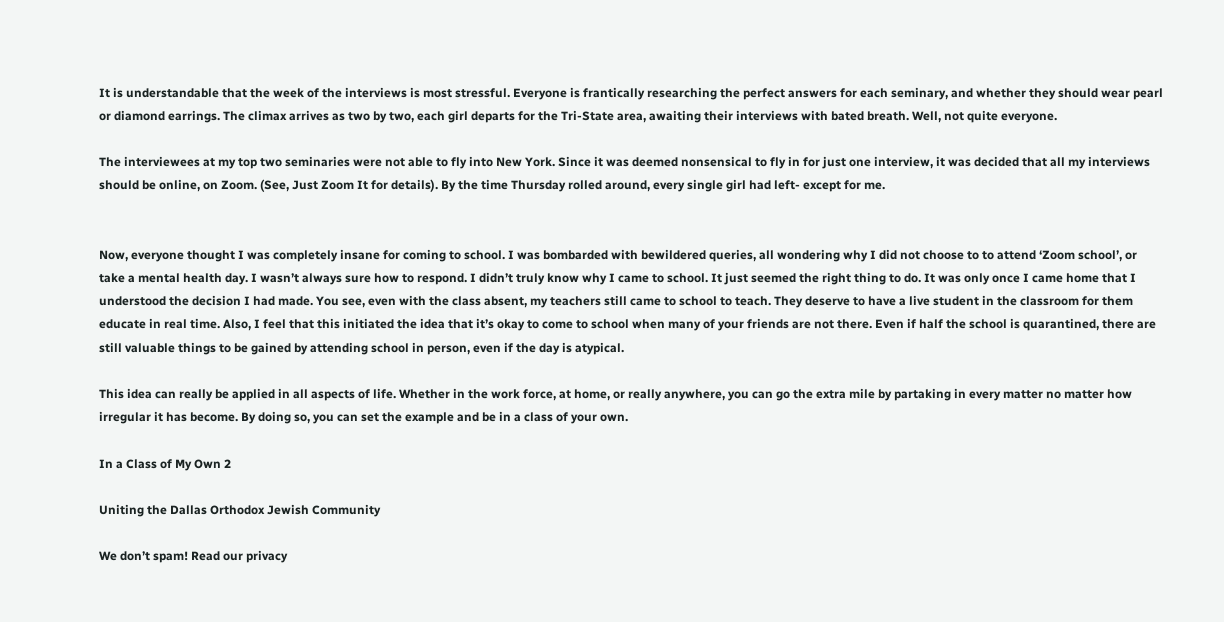It is understandable that the week of the interviews is most stressful. Everyone is frantically researching the perfect answers for each seminary, and whether they should wear pearl or diamond earrings. The climax arrives as two by two, each girl departs for the Tri-State area, awaiting their interviews with bated breath. Well, not quite everyone.

The interviewees at my top two seminaries were not able to fly into New York. Since it was deemed nonsensical to fly in for just one interview, it was decided that all my interviews should be online, on Zoom. (See, Just Zoom It for details). By the time Thursday rolled around, every single girl had left- except for me.


Now, everyone thought I was completely insane for coming to school. I was bombarded with bewildered queries, all wondering why I did not choose to to attend ‘Zoom school’, or take a mental health day. I wasn’t always sure how to respond. I didn’t truly know why I came to school. It just seemed the right thing to do. It was only once I came home that I understood the decision I had made. You see, even with the class absent, my teachers still came to school to teach. They deserve to have a live student in the classroom for them educate in real time. Also, I feel that this initiated the idea that it’s okay to come to school when many of your friends are not there. Even if half the school is quarantined, there are still valuable things to be gained by attending school in person, even if the day is atypical.

This idea can really be applied in all aspects of life. Whether in the work force, at home, or really anywhere, you can go the extra mile by partaking in every matter no matter how irregular it has become. By doing so, you can set the example and be in a class of your own.

In a Class of My Own 2

Uniting the Dallas Orthodox Jewish Community

We don’t spam! Read our privacy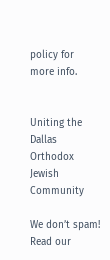policy for more info.


Uniting the Dallas Orthodox Jewish Community

We don’t spam! Read our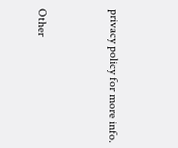privacy policy for more info.


Other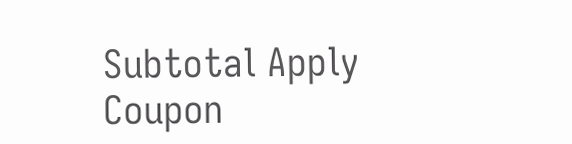Subtotal Apply Coupon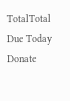TotalTotal Due Today Donate